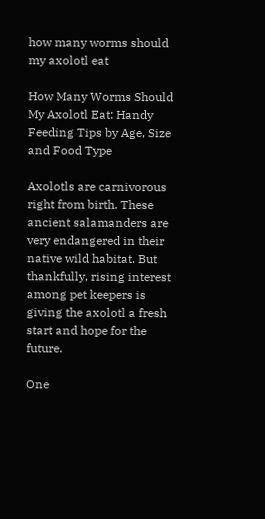how many worms should my axolotl eat

How Many Worms Should My Axolotl Eat: Handy Feeding Tips by Age, Size and Food Type

Axolotls are carnivorous right from birth. These ancient salamanders are very endangered in their native wild habitat. But thankfully, rising interest among pet keepers is giving the axolotl a fresh start and hope for the future.

One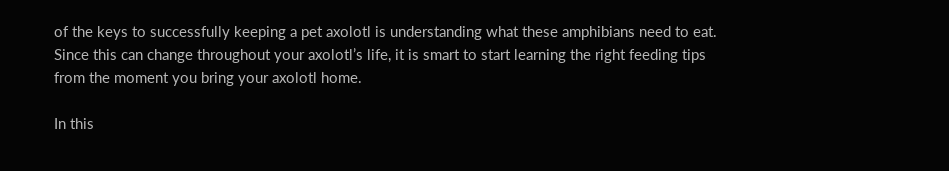of the keys to successfully keeping a pet axolotl is understanding what these amphibians need to eat. Since this can change throughout your axolotl’s life, it is smart to start learning the right feeding tips from the moment you bring your axolotl home.

In this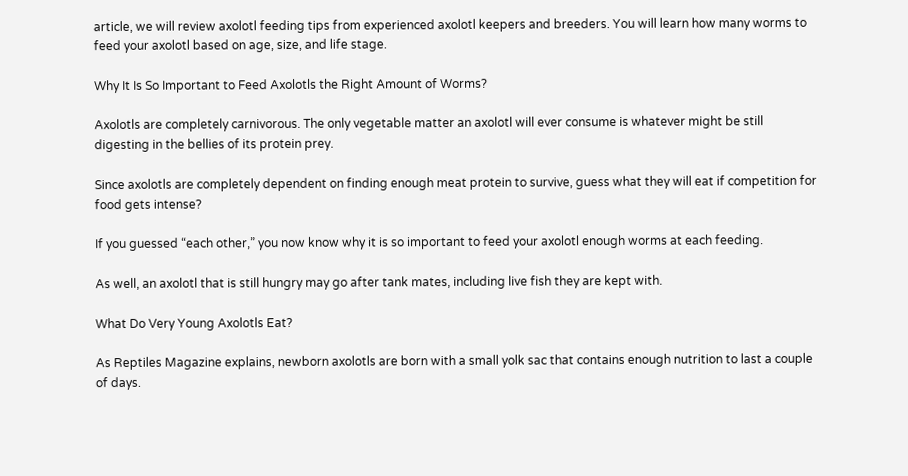article, we will review axolotl feeding tips from experienced axolotl keepers and breeders. You will learn how many worms to feed your axolotl based on age, size, and life stage.

Why It Is So Important to Feed Axolotls the Right Amount of Worms?

Axolotls are completely carnivorous. The only vegetable matter an axolotl will ever consume is whatever might be still digesting in the bellies of its protein prey.

Since axolotls are completely dependent on finding enough meat protein to survive, guess what they will eat if competition for food gets intense?

If you guessed “each other,” you now know why it is so important to feed your axolotl enough worms at each feeding.

As well, an axolotl that is still hungry may go after tank mates, including live fish they are kept with.

What Do Very Young Axolotls Eat?

As Reptiles Magazine explains, newborn axolotls are born with a small yolk sac that contains enough nutrition to last a couple of days.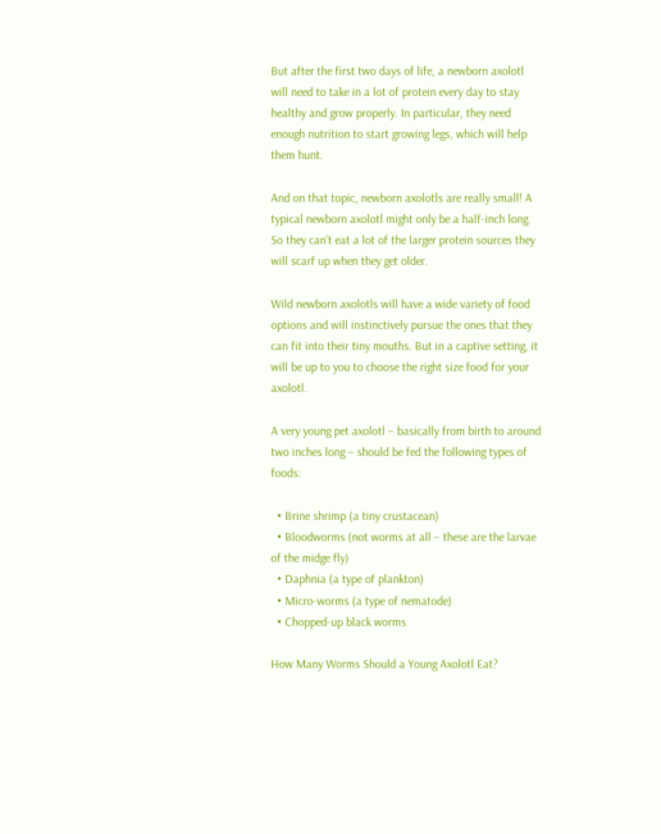But after the first two days of life, a newborn axolotl will need to take in a lot of protein every day to stay healthy and grow properly. In particular, they need enough nutrition to start growing legs, which will help them hunt.

And on that topic, newborn axolotls are really small! A typical newborn axolotl might only be a half-inch long. So they can’t eat a lot of the larger protein sources they will scarf up when they get older.

Wild newborn axolotls will have a wide variety of food options and will instinctively pursue the ones that they can fit into their tiny mouths. But in a captive setting, it will be up to you to choose the right size food for your axolotl.

A very young pet axolotl – basically from birth to around two inches long – should be fed the following types of foods:

  • Brine shrimp (a tiny crustacean)
  • Bloodworms (not worms at all – these are the larvae of the midge fly)
  • Daphnia (a type of plankton)
  • Micro-worms (a type of nematode)
  • Chopped-up black worms

How Many Worms Should a Young Axolotl Eat?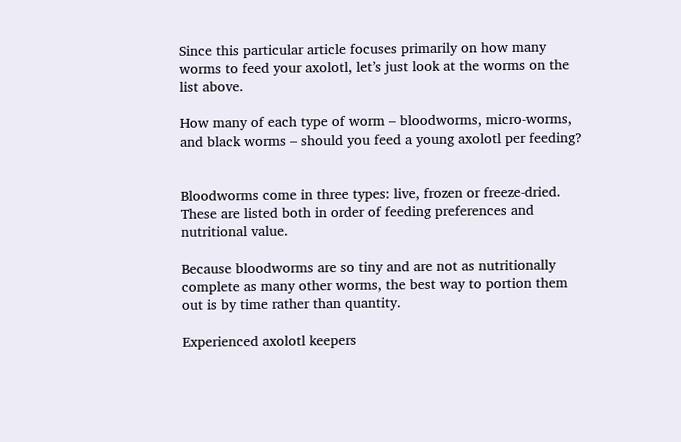Since this particular article focuses primarily on how many worms to feed your axolotl, let’s just look at the worms on the list above.

How many of each type of worm – bloodworms, micro-worms, and black worms – should you feed a young axolotl per feeding?


Bloodworms come in three types: live, frozen or freeze-dried. These are listed both in order of feeding preferences and nutritional value.

Because bloodworms are so tiny and are not as nutritionally complete as many other worms, the best way to portion them out is by time rather than quantity.

Experienced axolotl keepers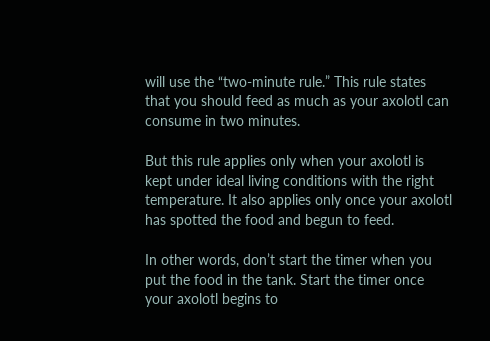will use the “two-minute rule.” This rule states that you should feed as much as your axolotl can consume in two minutes.

But this rule applies only when your axolotl is kept under ideal living conditions with the right temperature. It also applies only once your axolotl has spotted the food and begun to feed.

In other words, don’t start the timer when you put the food in the tank. Start the timer once your axolotl begins to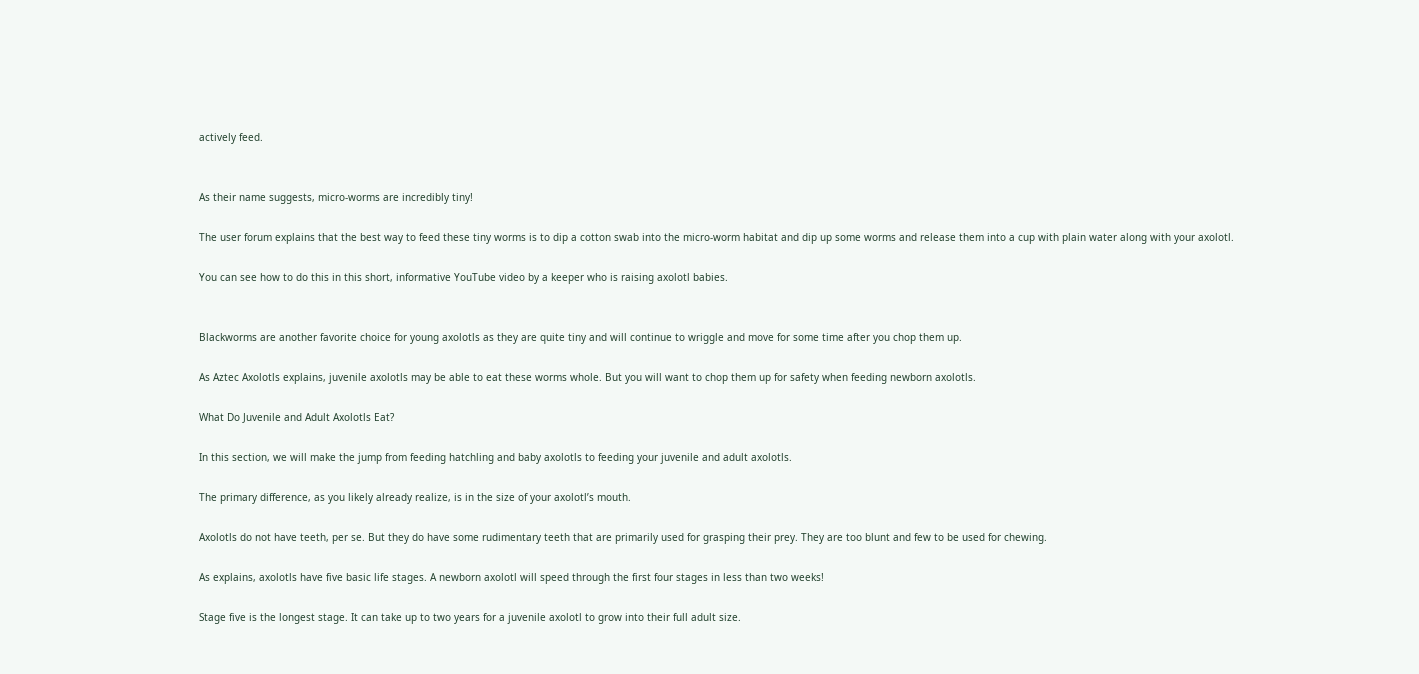actively feed.


As their name suggests, micro-worms are incredibly tiny!

The user forum explains that the best way to feed these tiny worms is to dip a cotton swab into the micro-worm habitat and dip up some worms and release them into a cup with plain water along with your axolotl.

You can see how to do this in this short, informative YouTube video by a keeper who is raising axolotl babies.


Blackworms are another favorite choice for young axolotls as they are quite tiny and will continue to wriggle and move for some time after you chop them up.

As Aztec Axolotls explains, juvenile axolotls may be able to eat these worms whole. But you will want to chop them up for safety when feeding newborn axolotls.

What Do Juvenile and Adult Axolotls Eat?

In this section, we will make the jump from feeding hatchling and baby axolotls to feeding your juvenile and adult axolotls.

The primary difference, as you likely already realize, is in the size of your axolotl’s mouth.

Axolotls do not have teeth, per se. But they do have some rudimentary teeth that are primarily used for grasping their prey. They are too blunt and few to be used for chewing.

As explains, axolotls have five basic life stages. A newborn axolotl will speed through the first four stages in less than two weeks!

Stage five is the longest stage. It can take up to two years for a juvenile axolotl to grow into their full adult size.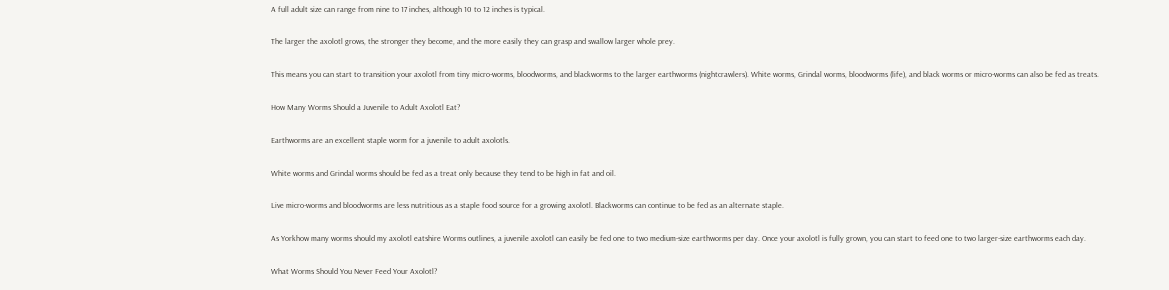A full adult size can range from nine to 17 inches, although 10 to 12 inches is typical.

The larger the axolotl grows, the stronger they become, and the more easily they can grasp and swallow larger whole prey.

This means you can start to transition your axolotl from tiny micro-worms, bloodworms, and blackworms to the larger earthworms (nightcrawlers). White worms, Grindal worms, bloodworms (life), and black worms or micro-worms can also be fed as treats.

How Many Worms Should a Juvenile to Adult Axolotl Eat?

Earthworms are an excellent staple worm for a juvenile to adult axolotls.

White worms and Grindal worms should be fed as a treat only because they tend to be high in fat and oil.

Live micro-worms and bloodworms are less nutritious as a staple food source for a growing axolotl. Blackworms can continue to be fed as an alternate staple.

As Yorkhow many worms should my axolotl eatshire Worms outlines, a juvenile axolotl can easily be fed one to two medium-size earthworms per day. Once your axolotl is fully grown, you can start to feed one to two larger-size earthworms each day.

What Worms Should You Never Feed Your Axolotl?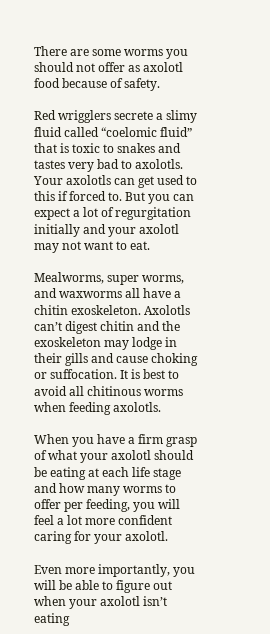There are some worms you should not offer as axolotl food because of safety.

Red wrigglers secrete a slimy fluid called “coelomic fluid” that is toxic to snakes and tastes very bad to axolotls. Your axolotls can get used to this if forced to. But you can expect a lot of regurgitation initially and your axolotl may not want to eat.

Mealworms, super worms, and waxworms all have a chitin exoskeleton. Axolotls can’t digest chitin and the exoskeleton may lodge in their gills and cause choking or suffocation. It is best to avoid all chitinous worms when feeding axolotls.

When you have a firm grasp of what your axolotl should be eating at each life stage and how many worms to offer per feeding, you will feel a lot more confident caring for your axolotl.

Even more importantly, you will be able to figure out when your axolotl isn’t eating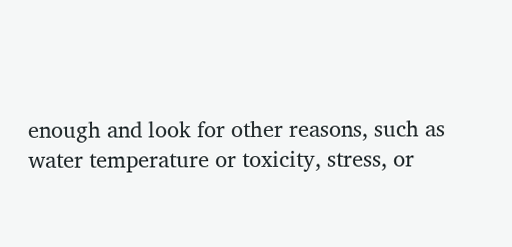enough and look for other reasons, such as water temperature or toxicity, stress, or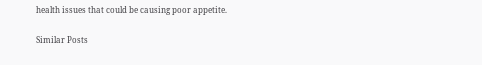health issues that could be causing poor appetite.

Similar Posts